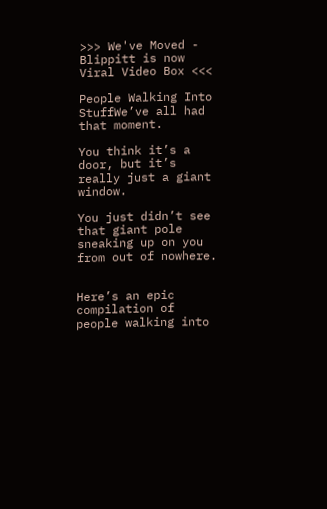>>> We've Moved - Blippitt is now Viral Video Box <<<

People Walking Into StuffWe’ve all had that moment.

You think it’s a door, but it’s really just a giant window.

You just didn’t see that giant pole sneaking up on you from out of nowhere.


Here’s an epic compilation of people walking into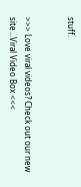stuff.


>>> Love viral videos? Check out our new site...Viral Video Box <<<